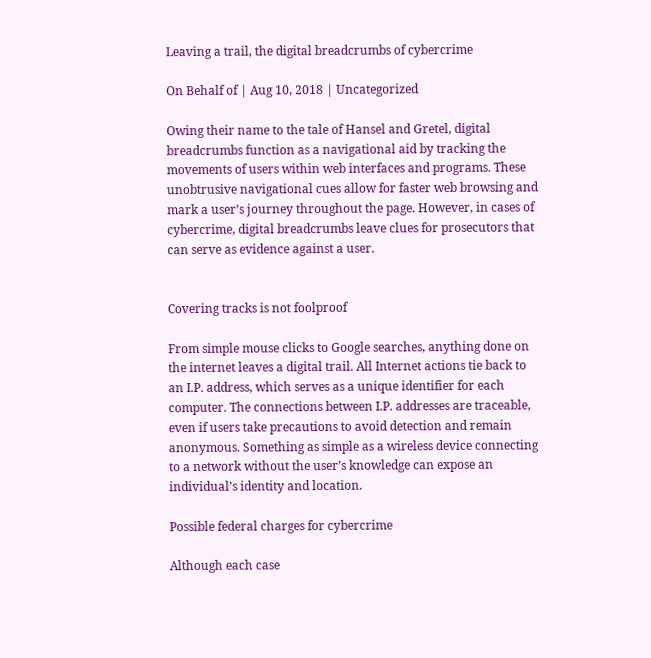Leaving a trail, the digital breadcrumbs of cybercrime

On Behalf of | Aug 10, 2018 | Uncategorized

Owing their name to the tale of Hansel and Gretel, digital breadcrumbs function as a navigational aid by tracking the movements of users within web interfaces and programs. These unobtrusive navigational cues allow for faster web browsing and mark a user’s journey throughout the page. However, in cases of cybercrime, digital breadcrumbs leave clues for prosecutors that can serve as evidence against a user.


Covering tracks is not foolproof

From simple mouse clicks to Google searches, anything done on the internet leaves a digital trail. All Internet actions tie back to an I.P. address, which serves as a unique identifier for each computer. The connections between I.P. addresses are traceable, even if users take precautions to avoid detection and remain anonymous. Something as simple as a wireless device connecting to a network without the user’s knowledge can expose an individual’s identity and location.

Possible federal charges for cybercrime

Although each case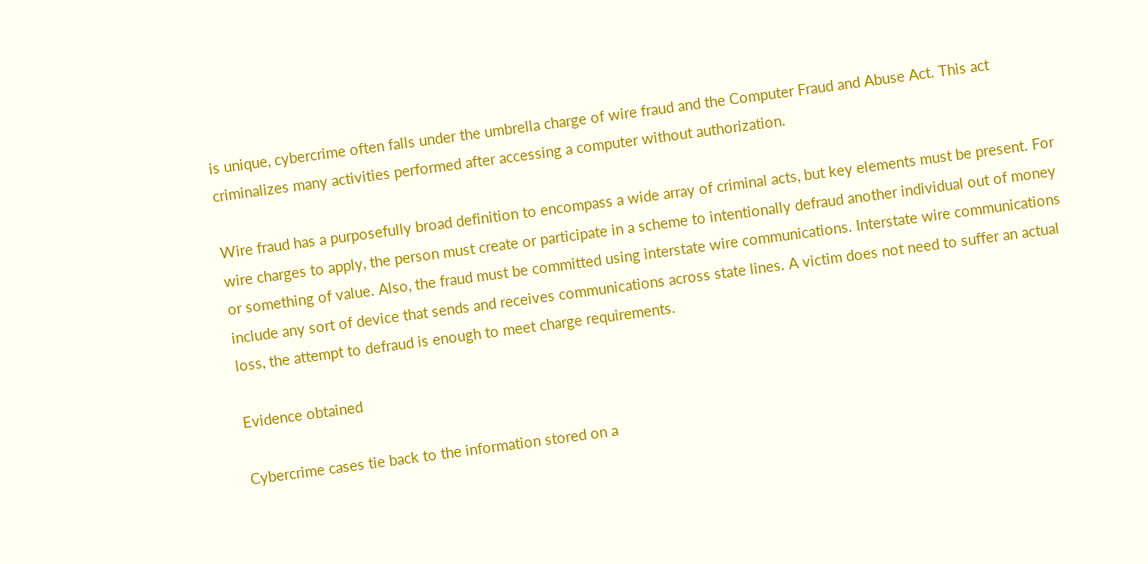is unique, cybercrime often falls under the umbrella charge of wire fraud and the Computer Fraud and Abuse Act. This act criminalizes many activities performed after accessing a computer without authorization.

Wire fraud has a purposefully broad definition to encompass a wide array of criminal acts, but key elements must be present. For wire charges to apply, the person must create or participate in a scheme to intentionally defraud another individual out of money or something of value. Also, the fraud must be committed using interstate wire communications. Interstate wire communications include any sort of device that sends and receives communications across state lines. A victim does not need to suffer an actual loss, the attempt to defraud is enough to meet charge requirements.

Evidence obtained

Cybercrime cases tie back to the information stored on a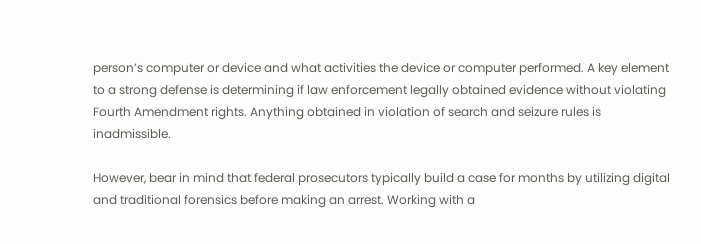person’s computer or device and what activities the device or computer performed. A key element to a strong defense is determining if law enforcement legally obtained evidence without violating Fourth Amendment rights. Anything obtained in violation of search and seizure rules is inadmissible.

However, bear in mind that federal prosecutors typically build a case for months by utilizing digital and traditional forensics before making an arrest. Working with a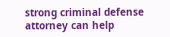strong criminal defense attorney can help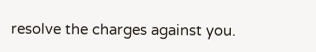resolve the charges against you.